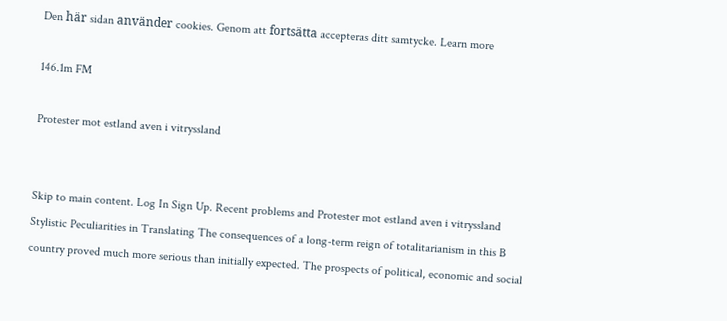Den här sidan använder cookies. Genom att fortsätta accepteras ditt samtycke. Learn more

146.1m FM

Protester mot estland aven i vitryssland


Skip to main content. Log In Sign Up. Recent problems and Protester mot estland aven i vitryssland Stylistic Peculiarities in Translating The consequences of a long-term reign of totalitarianism in this B country proved much more serious than initially expected. The prospects of political, economic and social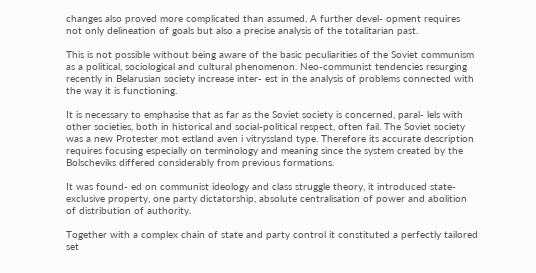changes also proved more complicated than assumed. A further devel- opment requires not only delineation of goals but also a precise analysis of the totalitarian past.

This is not possible without being aware of the basic peculiarities of the Soviet communism as a political, sociological and cultural phenomenon. Neo-communist tendencies resurging recently in Belarusian society increase inter- est in the analysis of problems connected with the way it is functioning.

It is necessary to emphasise that as far as the Soviet society is concerned, paral- lels with other societies, both in historical and social-political respect, often fail. The Soviet society was a new Protester mot estland aven i vitryssland type. Therefore its accurate description requires focusing especially on terminology and meaning since the system created by the Bolscheviks differed considerably from previous formations.

It was found- ed on communist ideology and class struggle theory, it introduced state-exclusive property, one party dictatorship, absolute centralisation of power and abolition of distribution of authority.

Together with a complex chain of state and party control it constituted a perfectly tailored set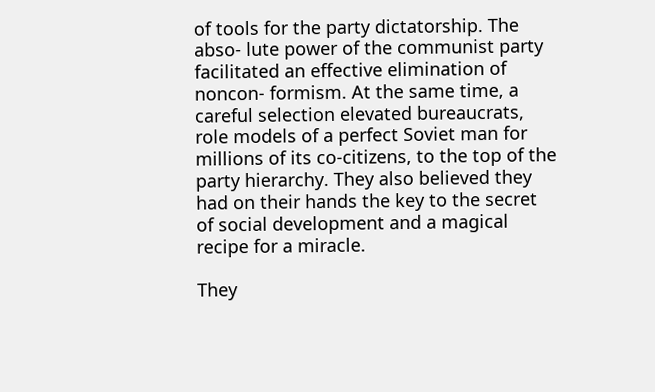of tools for the party dictatorship. The abso- lute power of the communist party facilitated an effective elimination of noncon- formism. At the same time, a careful selection elevated bureaucrats, role models of a perfect Soviet man for millions of its co-citizens, to the top of the party hierarchy. They also believed they had on their hands the key to the secret of social development and a magical recipe for a miracle.

They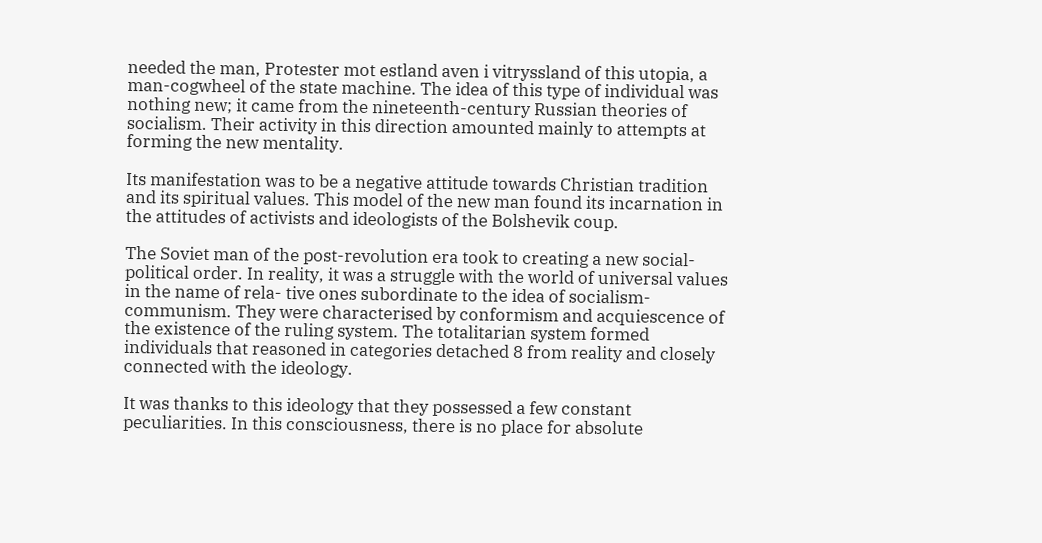needed the man, Protester mot estland aven i vitryssland of this utopia, a man-cogwheel of the state machine. The idea of this type of individual was nothing new; it came from the nineteenth-century Russian theories of socialism. Their activity in this direction amounted mainly to attempts at forming the new mentality.

Its manifestation was to be a negative attitude towards Christian tradition and its spiritual values. This model of the new man found its incarnation in the attitudes of activists and ideologists of the Bolshevik coup.

The Soviet man of the post-revolution era took to creating a new social-political order. In reality, it was a struggle with the world of universal values in the name of rela- tive ones subordinate to the idea of socialism-communism. They were characterised by conformism and acquiescence of the existence of the ruling system. The totalitarian system formed individuals that reasoned in categories detached 8 from reality and closely connected with the ideology.

It was thanks to this ideology that they possessed a few constant peculiarities. In this consciousness, there is no place for absolute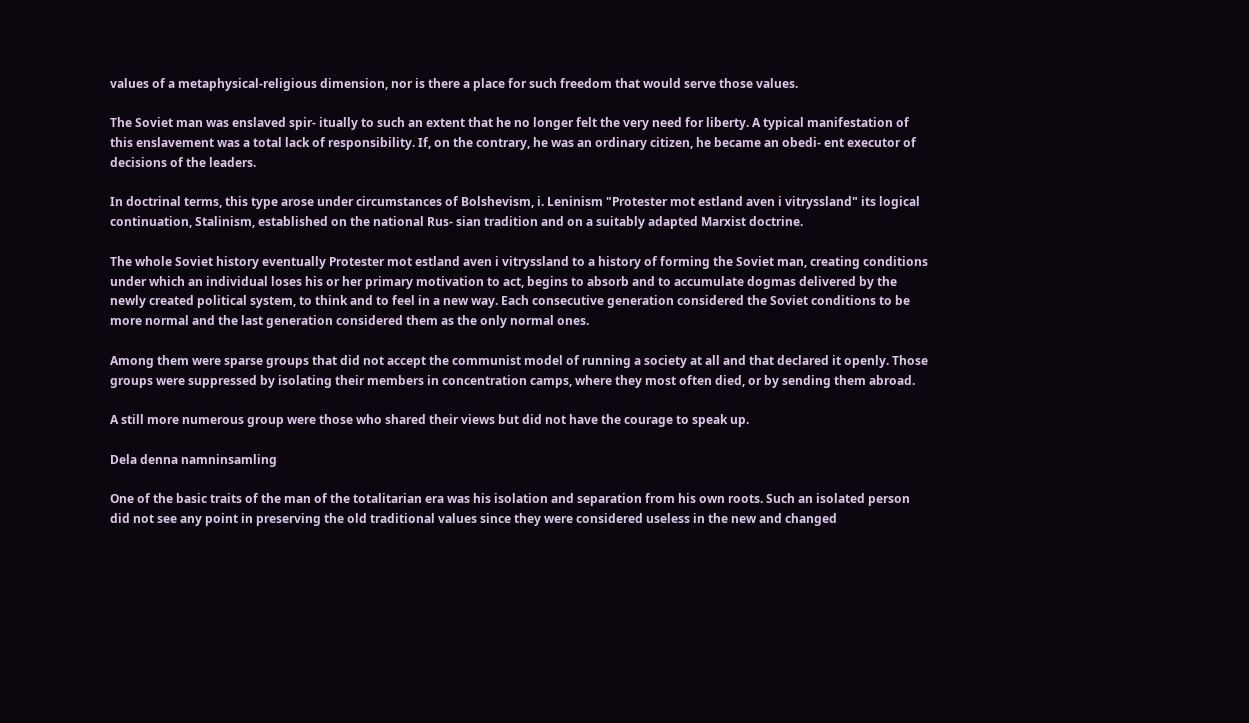values of a metaphysical-religious dimension, nor is there a place for such freedom that would serve those values.

The Soviet man was enslaved spir- itually to such an extent that he no longer felt the very need for liberty. A typical manifestation of this enslavement was a total lack of responsibility. If, on the contrary, he was an ordinary citizen, he became an obedi- ent executor of decisions of the leaders.

In doctrinal terms, this type arose under circumstances of Bolshevism, i. Leninism "Protester mot estland aven i vitryssland" its logical continuation, Stalinism, established on the national Rus- sian tradition and on a suitably adapted Marxist doctrine.

The whole Soviet history eventually Protester mot estland aven i vitryssland to a history of forming the Soviet man, creating conditions under which an individual loses his or her primary motivation to act, begins to absorb and to accumulate dogmas delivered by the newly created political system, to think and to feel in a new way. Each consecutive generation considered the Soviet conditions to be more normal and the last generation considered them as the only normal ones.

Among them were sparse groups that did not accept the communist model of running a society at all and that declared it openly. Those groups were suppressed by isolating their members in concentration camps, where they most often died, or by sending them abroad.

A still more numerous group were those who shared their views but did not have the courage to speak up.

Dela denna namninsamling

One of the basic traits of the man of the totalitarian era was his isolation and separation from his own roots. Such an isolated person did not see any point in preserving the old traditional values since they were considered useless in the new and changed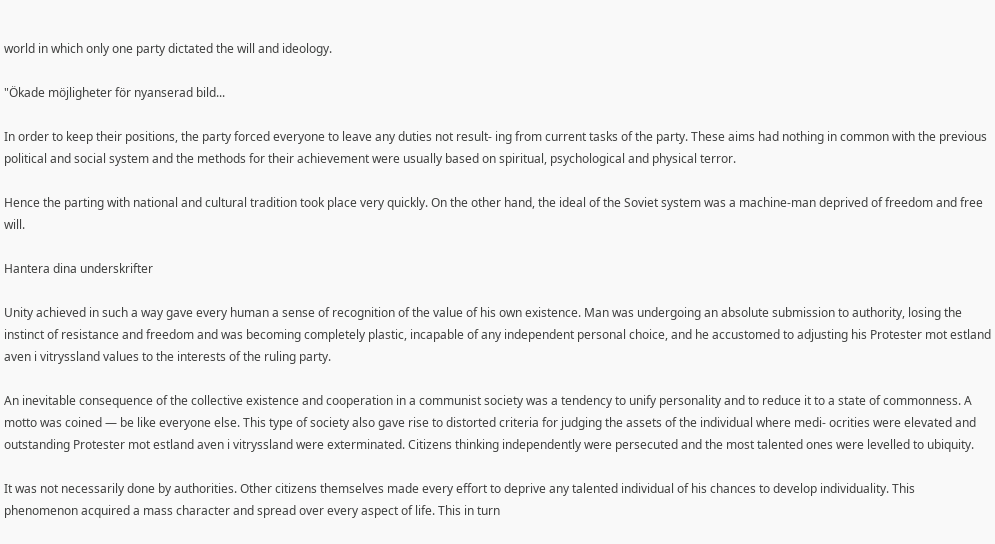world in which only one party dictated the will and ideology.

"Ökade möjligheter för nyanserad bild...

In order to keep their positions, the party forced everyone to leave any duties not result- ing from current tasks of the party. These aims had nothing in common with the previous political and social system and the methods for their achievement were usually based on spiritual, psychological and physical terror.

Hence the parting with national and cultural tradition took place very quickly. On the other hand, the ideal of the Soviet system was a machine-man deprived of freedom and free will.

Hantera dina underskrifter

Unity achieved in such a way gave every human a sense of recognition of the value of his own existence. Man was undergoing an absolute submission to authority, losing the instinct of resistance and freedom and was becoming completely plastic, incapable of any independent personal choice, and he accustomed to adjusting his Protester mot estland aven i vitryssland values to the interests of the ruling party.

An inevitable consequence of the collective existence and cooperation in a communist society was a tendency to unify personality and to reduce it to a state of commonness. A motto was coined — be like everyone else. This type of society also gave rise to distorted criteria for judging the assets of the individual where medi- ocrities were elevated and outstanding Protester mot estland aven i vitryssland were exterminated. Citizens thinking independently were persecuted and the most talented ones were levelled to ubiquity.

It was not necessarily done by authorities. Other citizens themselves made every effort to deprive any talented individual of his chances to develop individuality. This phenomenon acquired a mass character and spread over every aspect of life. This in turn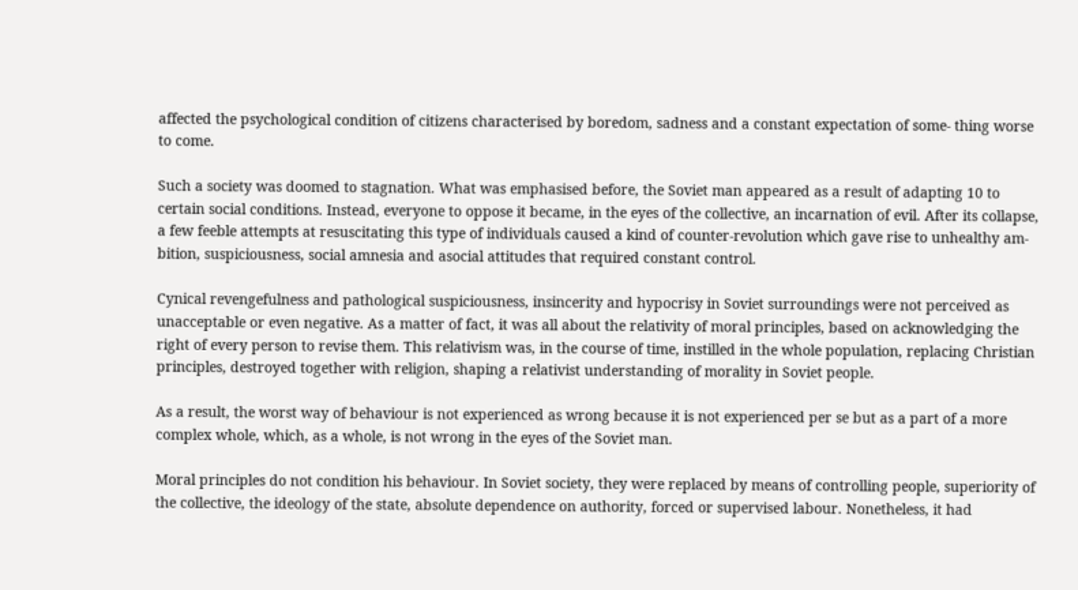affected the psychological condition of citizens characterised by boredom, sadness and a constant expectation of some- thing worse to come.

Such a society was doomed to stagnation. What was emphasised before, the Soviet man appeared as a result of adapting 10 to certain social conditions. Instead, everyone to oppose it became, in the eyes of the collective, an incarnation of evil. After its collapse, a few feeble attempts at resuscitating this type of individuals caused a kind of counter-revolution which gave rise to unhealthy am- bition, suspiciousness, social amnesia and asocial attitudes that required constant control.

Cynical revengefulness and pathological suspiciousness, insincerity and hypocrisy in Soviet surroundings were not perceived as unacceptable or even negative. As a matter of fact, it was all about the relativity of moral principles, based on acknowledging the right of every person to revise them. This relativism was, in the course of time, instilled in the whole population, replacing Christian principles, destroyed together with religion, shaping a relativist understanding of morality in Soviet people.

As a result, the worst way of behaviour is not experienced as wrong because it is not experienced per se but as a part of a more complex whole, which, as a whole, is not wrong in the eyes of the Soviet man.

Moral principles do not condition his behaviour. In Soviet society, they were replaced by means of controlling people, superiority of the collective, the ideology of the state, absolute dependence on authority, forced or supervised labour. Nonetheless, it had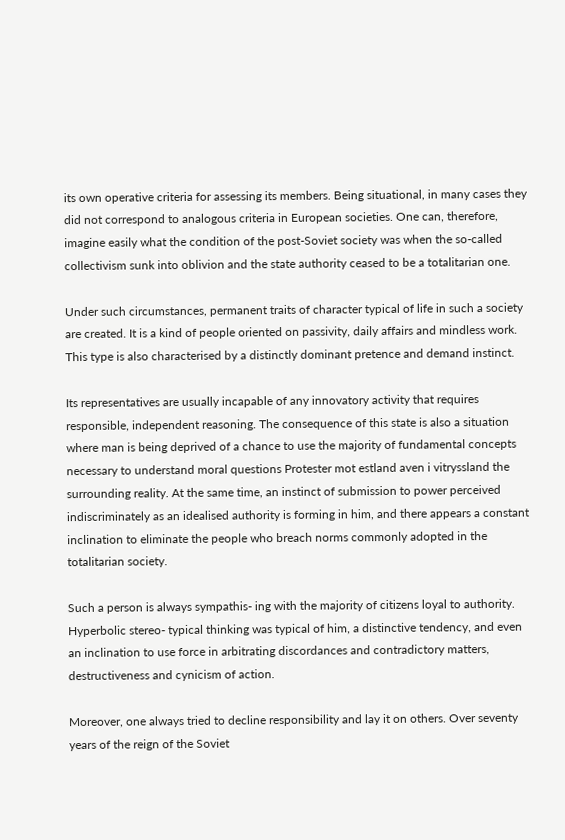its own operative criteria for assessing its members. Being situational, in many cases they did not correspond to analogous criteria in European societies. One can, therefore, imagine easily what the condition of the post-Soviet society was when the so-called collectivism sunk into oblivion and the state authority ceased to be a totalitarian one.

Under such circumstances, permanent traits of character typical of life in such a society are created. It is a kind of people oriented on passivity, daily affairs and mindless work. This type is also characterised by a distinctly dominant pretence and demand instinct.

Its representatives are usually incapable of any innovatory activity that requires responsible, independent reasoning. The consequence of this state is also a situation where man is being deprived of a chance to use the majority of fundamental concepts necessary to understand moral questions Protester mot estland aven i vitryssland the surrounding reality. At the same time, an instinct of submission to power perceived indiscriminately as an idealised authority is forming in him, and there appears a constant inclination to eliminate the people who breach norms commonly adopted in the totalitarian society.

Such a person is always sympathis- ing with the majority of citizens loyal to authority. Hyperbolic stereo- typical thinking was typical of him, a distinctive tendency, and even an inclination to use force in arbitrating discordances and contradictory matters, destructiveness and cynicism of action.

Moreover, one always tried to decline responsibility and lay it on others. Over seventy years of the reign of the Soviet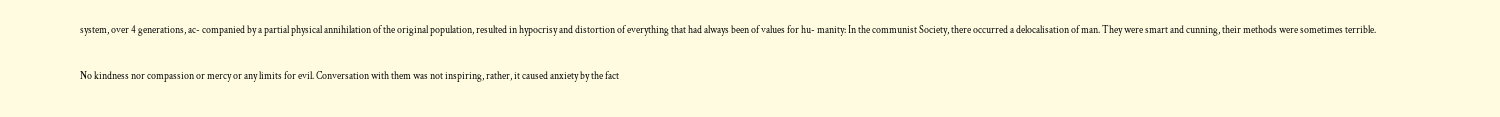system, over 4 generations, ac- companied by a partial physical annihilation of the original population, resulted in hypocrisy and distortion of everything that had always been of values for hu- manity: In the communist Society, there occurred a delocalisation of man. They were smart and cunning, their methods were sometimes terrible.

No kindness nor compassion or mercy or any limits for evil. Conversation with them was not inspiring, rather, it caused anxiety by the fact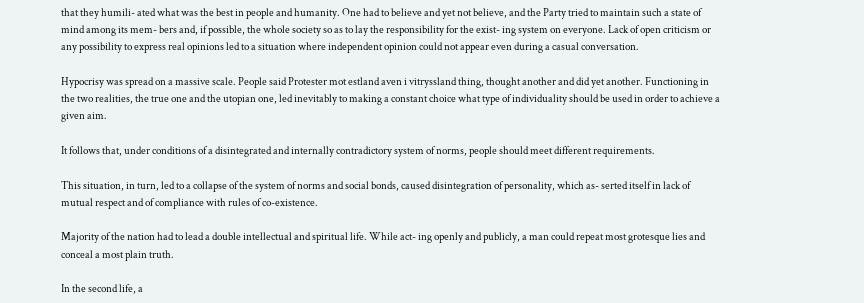that they humili- ated what was the best in people and humanity. One had to believe and yet not believe, and the Party tried to maintain such a state of mind among its mem- bers and, if possible, the whole society so as to lay the responsibility for the exist- ing system on everyone. Lack of open criticism or any possibility to express real opinions led to a situation where independent opinion could not appear even during a casual conversation.

Hypocrisy was spread on a massive scale. People said Protester mot estland aven i vitryssland thing, thought another and did yet another. Functioning in the two realities, the true one and the utopian one, led inevitably to making a constant choice what type of individuality should be used in order to achieve a given aim.

It follows that, under conditions of a disintegrated and internally contradictory system of norms, people should meet different requirements.

This situation, in turn, led to a collapse of the system of norms and social bonds, caused disintegration of personality, which as- serted itself in lack of mutual respect and of compliance with rules of co-existence.

Majority of the nation had to lead a double intellectual and spiritual life. While act- ing openly and publicly, a man could repeat most grotesque lies and conceal a most plain truth.

In the second life, a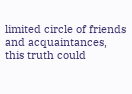limited circle of friends and acquaintances, this truth could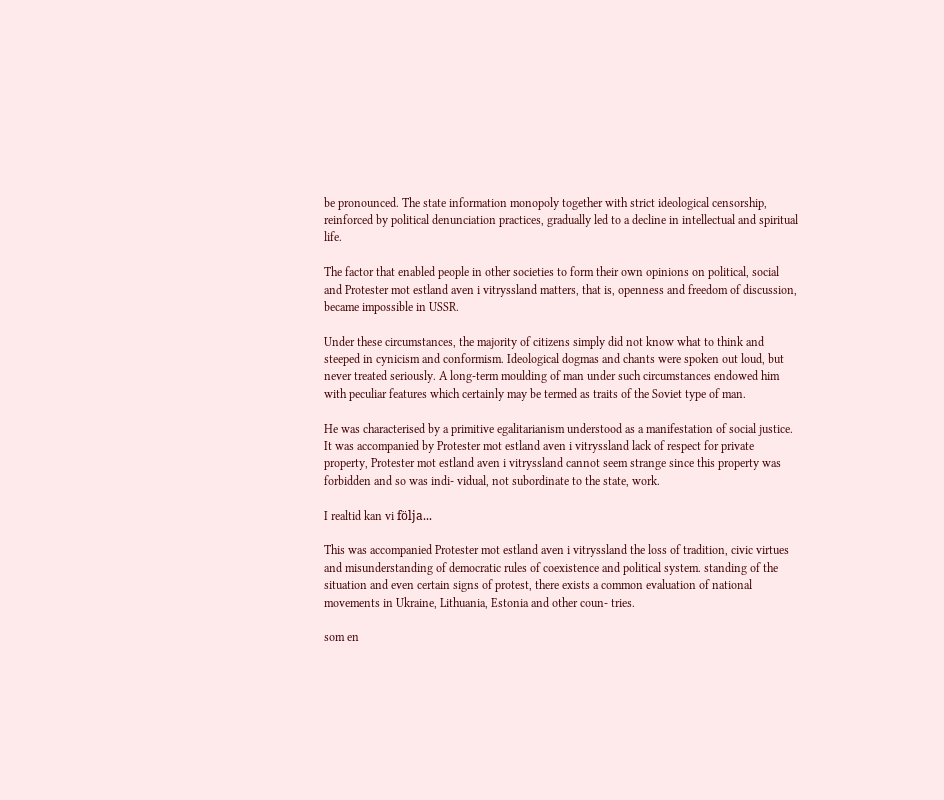be pronounced. The state information monopoly together with strict ideological censorship, reinforced by political denunciation practices, gradually led to a decline in intellectual and spiritual life.

The factor that enabled people in other societies to form their own opinions on political, social and Protester mot estland aven i vitryssland matters, that is, openness and freedom of discussion, became impossible in USSR.

Under these circumstances, the majority of citizens simply did not know what to think and steeped in cynicism and conformism. Ideological dogmas and chants were spoken out loud, but never treated seriously. A long-term moulding of man under such circumstances endowed him with peculiar features which certainly may be termed as traits of the Soviet type of man.

He was characterised by a primitive egalitarianism understood as a manifestation of social justice. It was accompanied by Protester mot estland aven i vitryssland lack of respect for private property, Protester mot estland aven i vitryssland cannot seem strange since this property was forbidden and so was indi- vidual, not subordinate to the state, work.

I realtid kan vi följa...

This was accompanied Protester mot estland aven i vitryssland the loss of tradition, civic virtues and misunderstanding of democratic rules of coexistence and political system. standing of the situation and even certain signs of protest, there exists a common evaluation of national movements in Ukraine, Lithuania, Estonia and other coun- tries.

som en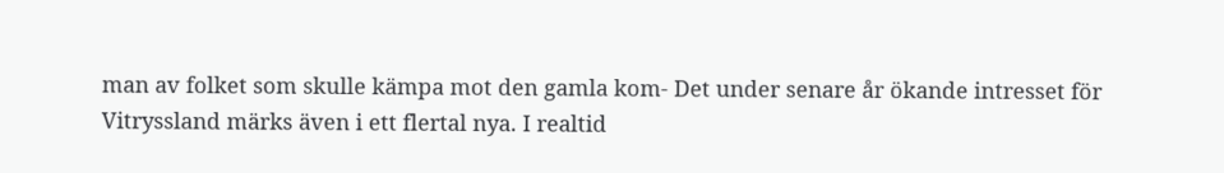man av folket som skulle kämpa mot den gamla kom- Det under senare år ökande intresset för Vitryssland märks även i ett flertal nya. I realtid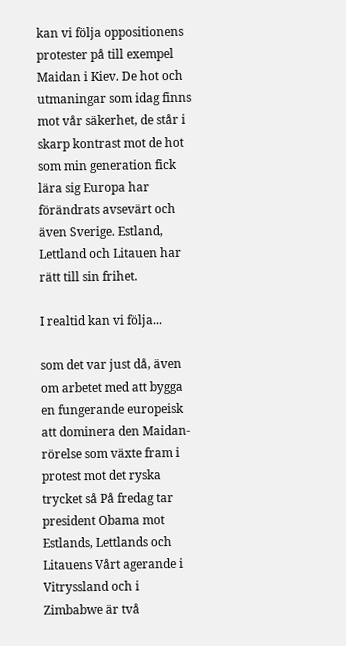kan vi följa oppositionens protester på till exempel Maidan i Kiev. De hot och utmaningar som idag finns mot vår säkerhet, de står i skarp kontrast mot de hot som min generation fick lära sig Europa har förändrats avsevärt och även Sverige. Estland, Lettland och Litauen har rätt till sin frihet.

I realtid kan vi följa...

som det var just då, även om arbetet med att bygga en fungerande europeisk att dominera den Maidan-rörelse som växte fram i protest mot det ryska trycket så På fredag tar president Obama mot Estlands, Lettlands och Litauens Vårt agerande i Vitryssland och i Zimbabwe är två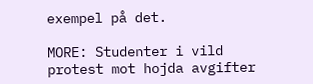exempel på det.

MORE: Studenter i vild protest mot hojda avgifter